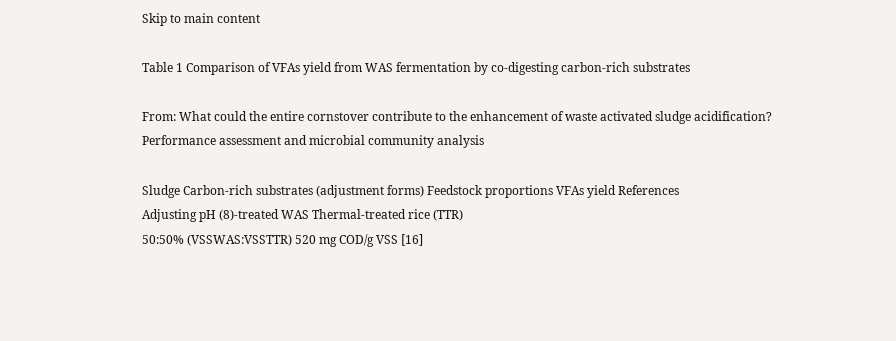Skip to main content

Table 1 Comparison of VFAs yield from WAS fermentation by co-digesting carbon-rich substrates

From: What could the entire cornstover contribute to the enhancement of waste activated sludge acidification? Performance assessment and microbial community analysis

Sludge Carbon-rich substrates (adjustment forms) Feedstock proportions VFAs yield References
Adjusting pH (8)-treated WAS Thermal-treated rice (TTR)
50:50% (VSSWAS:VSSTTR) 520 mg COD/g VSS [16]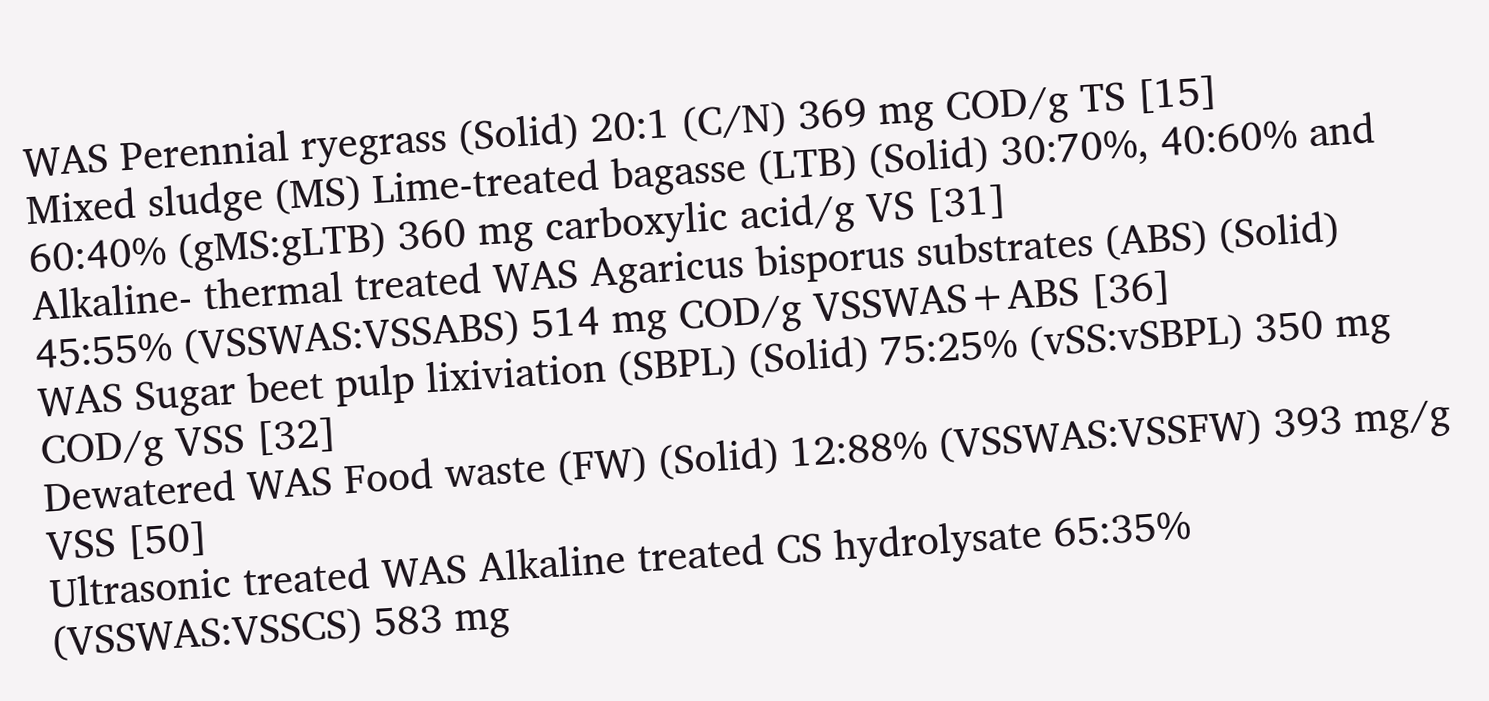WAS Perennial ryegrass (Solid) 20:1 (C/N) 369 mg COD/g TS [15]
Mixed sludge (MS) Lime-treated bagasse (LTB) (Solid) 30:70%, 40:60% and 60:40% (gMS:gLTB) 360 mg carboxylic acid/g VS [31]
Alkaline- thermal treated WAS Agaricus bisporus substrates (ABS) (Solid) 45:55% (VSSWAS:VSSABS) 514 mg COD/g VSSWAS+ABS [36]
WAS Sugar beet pulp lixiviation (SBPL) (Solid) 75:25% (vSS:vSBPL) 350 mg COD/g VSS [32]
Dewatered WAS Food waste (FW) (Solid) 12:88% (VSSWAS:VSSFW) 393 mg/g VSS [50]
Ultrasonic treated WAS Alkaline treated CS hydrolysate 65:35% (VSSWAS:VSSCS) 583 mg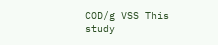COD/g VSS This study